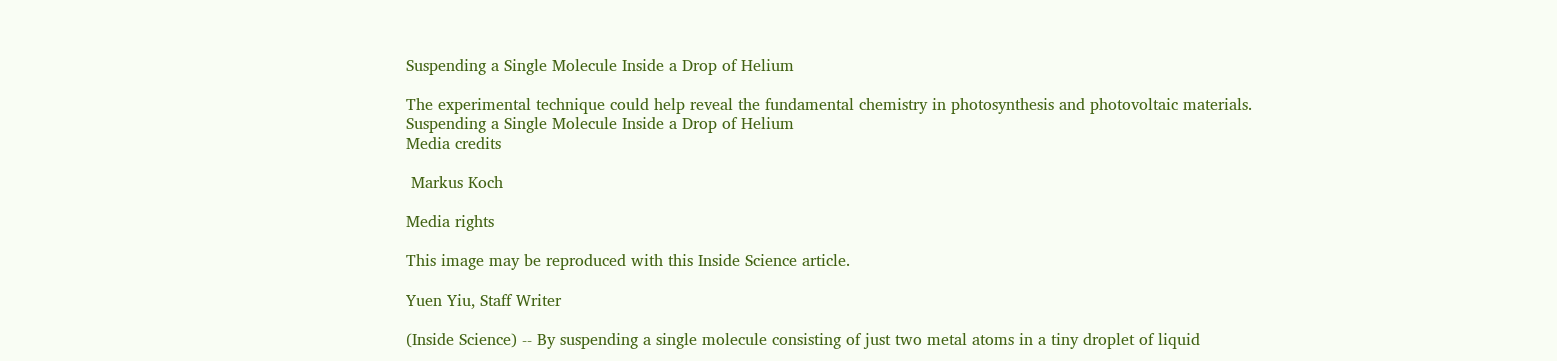Suspending a Single Molecule Inside a Drop of Helium

The experimental technique could help reveal the fundamental chemistry in photosynthesis and photovoltaic materials.
Suspending a Single Molecule Inside a Drop of Helium
Media credits

 Markus Koch

Media rights

This image may be reproduced with this Inside Science article.

Yuen Yiu, Staff Writer

(Inside Science) -- By suspending a single molecule consisting of just two metal atoms in a tiny droplet of liquid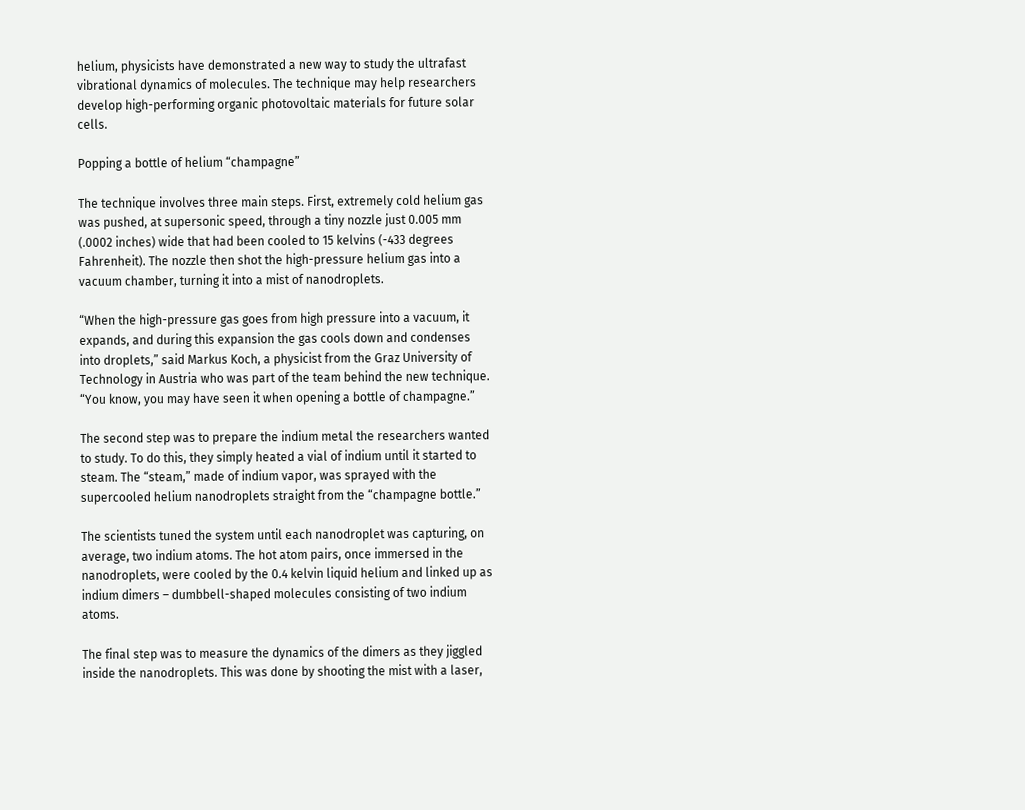helium, physicists have demonstrated a new way to study the ultrafast vibrational dynamics of molecules. The technique may help researchers develop high-performing organic photovoltaic materials for future solar cells.

Popping a bottle of helium “champagne”

The technique involves three main steps. First, extremely cold helium gas was pushed, at supersonic speed, through a tiny nozzle just 0.005 mm (.0002 inches) wide that had been cooled to 15 kelvins (-433 degrees Fahrenheit). The nozzle then shot the high-pressure helium gas into a vacuum chamber, turning it into a mist of nanodroplets.

“When the high-pressure gas goes from high pressure into a vacuum, it expands, and during this expansion the gas cools down and condenses into droplets,” said Markus Koch, a physicist from the Graz University of Technology in Austria who was part of the team behind the new technique. “You know, you may have seen it when opening a bottle of champagne.”

The second step was to prepare the indium metal the researchers wanted to study. To do this, they simply heated a vial of indium until it started to steam. The “steam,” made of indium vapor, was sprayed with the supercooled helium nanodroplets straight from the “champagne bottle.”

The scientists tuned the system until each nanodroplet was capturing, on average, two indium atoms. The hot atom pairs, once immersed in the nanodroplets, were cooled by the 0.4 kelvin liquid helium and linked up as indium dimers – dumbbell-shaped molecules consisting of two indium atoms.

The final step was to measure the dynamics of the dimers as they jiggled inside the nanodroplets. This was done by shooting the mist with a laser,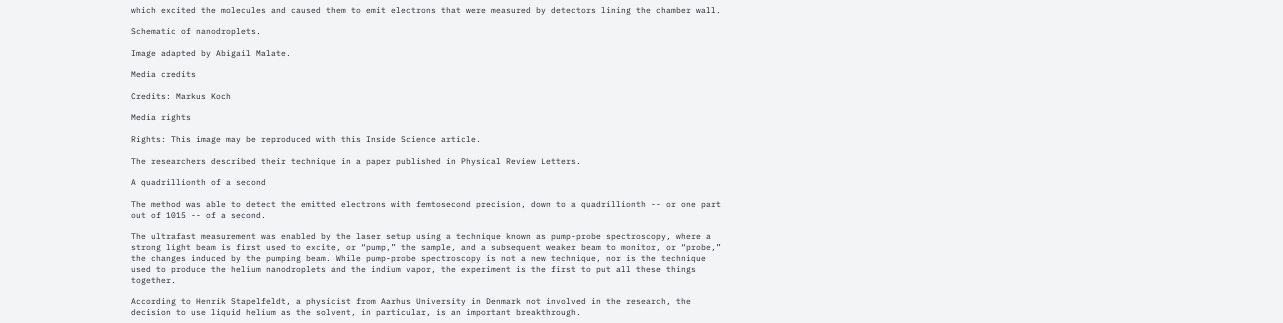which excited the molecules and caused them to emit electrons that were measured by detectors lining the chamber wall.

Schematic of nanodroplets.

Image adapted by Abigail Malate.

Media credits

Credits: Markus Koch

Media rights

Rights: This image may be reproduced with this Inside Science article.

The researchers described their technique in a paper published in Physical Review Letters.

A quadrillionth of a second

The method was able to detect the emitted electrons with femtosecond precision, down to a quadrillionth -- or one part out of 1015 -- of a second.

The ultrafast measurement was enabled by the laser setup using a technique known as pump-probe spectroscopy, where a strong light beam is first used to excite, or “pump,” the sample, and a subsequent weaker beam to monitor, or “probe,” the changes induced by the pumping beam. While pump-probe spectroscopy is not a new technique, nor is the technique used to produce the helium nanodroplets and the indium vapor, the experiment is the first to put all these things together.

According to Henrik Stapelfeldt, a physicist from Aarhus University in Denmark not involved in the research, the decision to use liquid helium as the solvent, in particular, is an important breakthrough.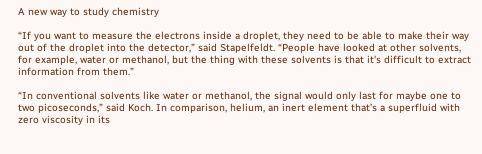A new way to study chemistry

“If you want to measure the electrons inside a droplet, they need to be able to make their way out of the droplet into the detector,” said Stapelfeldt. “People have looked at other solvents, for example, water or methanol, but the thing with these solvents is that it's difficult to extract information from them.”

“In conventional solvents like water or methanol, the signal would only last for maybe one to two picoseconds,” said Koch. In comparison, helium, an inert element that’s a superfluid with zero viscosity in its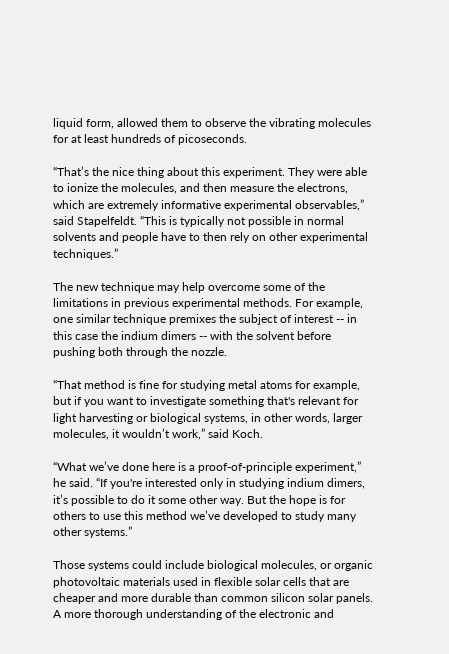liquid form, allowed them to observe the vibrating molecules for at least hundreds of picoseconds.

“That’s the nice thing about this experiment. They were able to ionize the molecules, and then measure the electrons, which are extremely informative experimental observables,” said Stapelfeldt. “This is typically not possible in normal solvents and people have to then rely on other experimental techniques.”

The new technique may help overcome some of the limitations in previous experimental methods. For example, one similar technique premixes the subject of interest -- in this case the indium dimers -- with the solvent before pushing both through the nozzle.

“That method is fine for studying metal atoms for example, but if you want to investigate something that's relevant for light harvesting or biological systems, in other words, larger molecules, it wouldn’t work,” said Koch.

“What we’ve done here is a proof-of-principle experiment,” he said. “If you're interested only in studying indium dimers, it’s possible to do it some other way. But the hope is for others to use this method we’ve developed to study many other systems.”

Those systems could include biological molecules, or organic photovoltaic materials used in flexible solar cells that are cheaper and more durable than common silicon solar panels. A more thorough understanding of the electronic and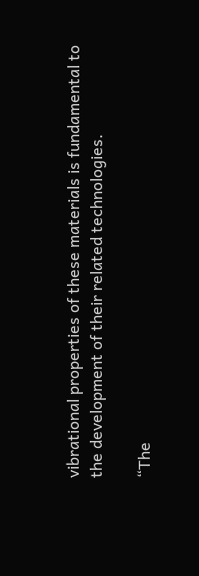vibrational properties of these materials is fundamental to the development of their related technologies.

“The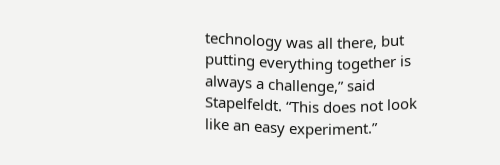technology was all there, but putting everything together is always a challenge,” said Stapelfeldt. “This does not look like an easy experiment.”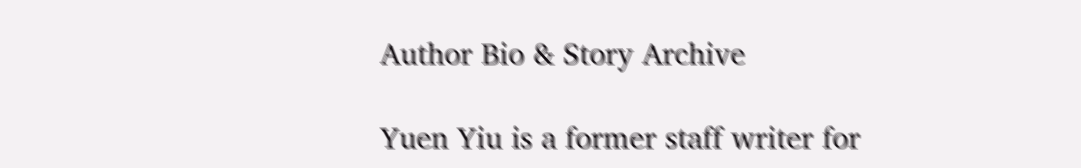Author Bio & Story Archive

Yuen Yiu is a former staff writer for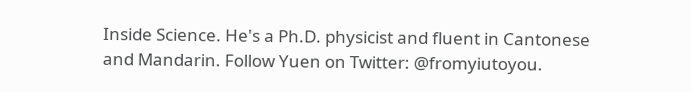Inside Science. He's a Ph.D. physicist and fluent in Cantonese and Mandarin. Follow Yuen on Twitter: @fromyiutoyou.